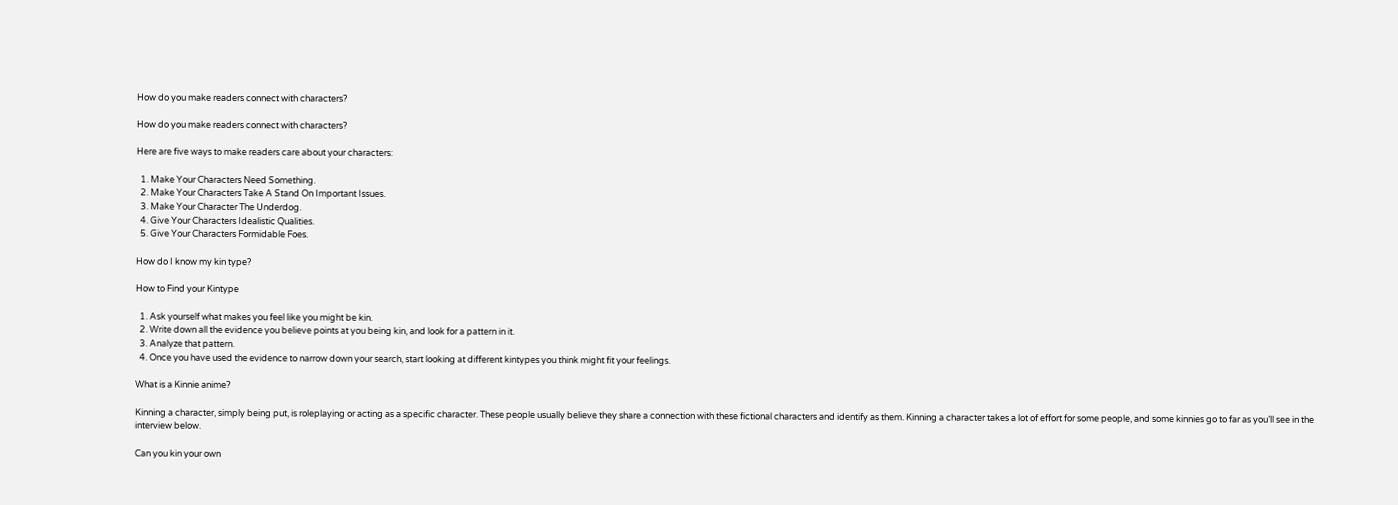How do you make readers connect with characters?

How do you make readers connect with characters?

Here are five ways to make readers care about your characters:

  1. Make Your Characters Need Something.
  2. Make Your Characters Take A Stand On Important Issues.
  3. Make Your Character The Underdog.
  4. Give Your Characters Idealistic Qualities.
  5. Give Your Characters Formidable Foes.

How do I know my kin type?

How to Find your Kintype

  1. Ask yourself what makes you feel like you might be kin.
  2. Write down all the evidence you believe points at you being kin, and look for a pattern in it.
  3. Analyze that pattern.
  4. Once you have used the evidence to narrow down your search, start looking at different kintypes you think might fit your feelings.

What is a Kinnie anime?

Kinning a character, simply being put, is roleplaying or acting as a specific character. These people usually believe they share a connection with these fictional characters and identify as them. Kinning a character takes a lot of effort for some people, and some kinnies go to far as you’ll see in the interview below.

Can you kin your own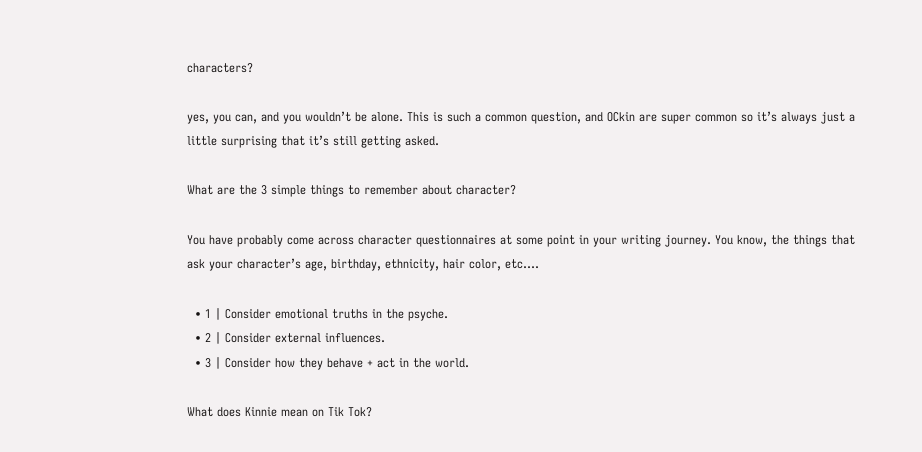characters?

yes, you can, and you wouldn’t be alone. This is such a common question, and OCkin are super common so it’s always just a little surprising that it’s still getting asked.

What are the 3 simple things to remember about character?

You have probably come across character questionnaires at some point in your writing journey. You know, the things that ask your character’s age, birthday, ethnicity, hair color, etc….

  • 1 | Consider emotional truths in the psyche.
  • 2 | Consider external influences.
  • 3 | Consider how they behave + act in the world.

What does Kinnie mean on Tik Tok?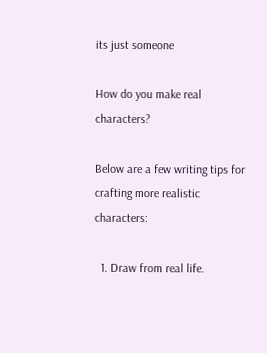its just someone

How do you make real characters?

Below are a few writing tips for crafting more realistic characters:

  1. Draw from real life.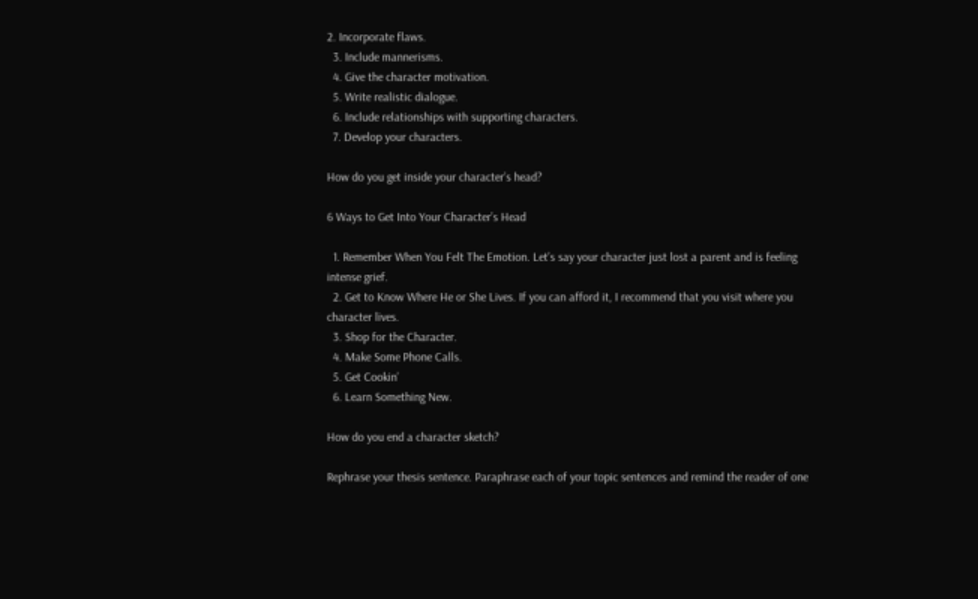2. Incorporate flaws.
  3. Include mannerisms.
  4. Give the character motivation.
  5. Write realistic dialogue.
  6. Include relationships with supporting characters.
  7. Develop your characters.

How do you get inside your character’s head?

6 Ways to Get Into Your Character’s Head

  1. Remember When You Felt The Emotion. Let’s say your character just lost a parent and is feeling intense grief.
  2. Get to Know Where He or She Lives. If you can afford it, I recommend that you visit where you character lives.
  3. Shop for the Character.
  4. Make Some Phone Calls.
  5. Get Cookin’
  6. Learn Something New.

How do you end a character sketch?

Rephrase your thesis sentence. Paraphrase each of your topic sentences and remind the reader of one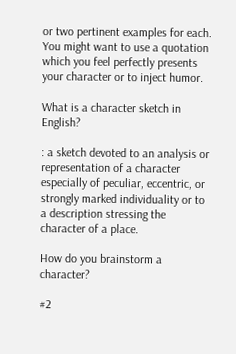or two pertinent examples for each. You might want to use a quotation which you feel perfectly presents your character or to inject humor.

What is a character sketch in English?

: a sketch devoted to an analysis or representation of a character especially of peculiar, eccentric, or strongly marked individuality or to a description stressing the character of a place.

How do you brainstorm a character?

#2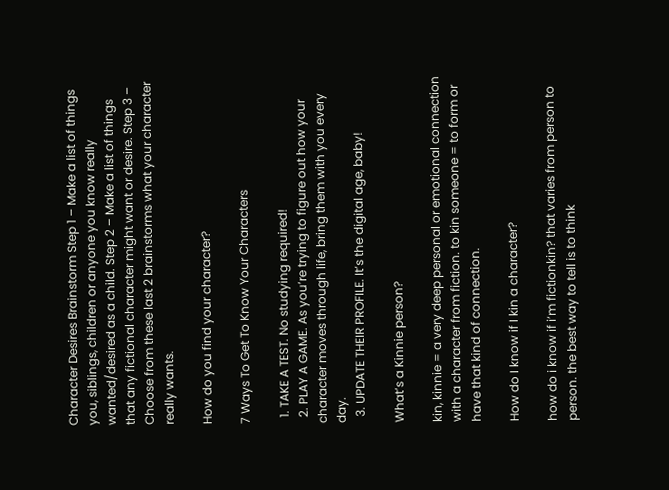Character Desires Brainstorm Step 1 – Make a list of things you, siblings, children or anyone you know really wanted/desired as a child. Step 2 – Make a list of things that any fictional character might want or desire. Step 3 – Choose from these last 2 brainstorms what your character really wants.

How do you find your character?

7 Ways To Get To Know Your Characters

  1. TAKE A TEST. No studying required!
  2. PLAY A GAME. As you’re trying to figure out how your character moves through life, bring them with you every day.
  3. UPDATE THEIR PROFILE. It’s the digital age, baby!

What’s a Kinnie person?

kin, kinnie = a very deep personal or emotional connection with a character from fiction. to kin someone = to form or have that kind of connection.

How do I know if I kin a character?

how do i know if i’m fictionkin? that varies from person to person. the best way to tell is to think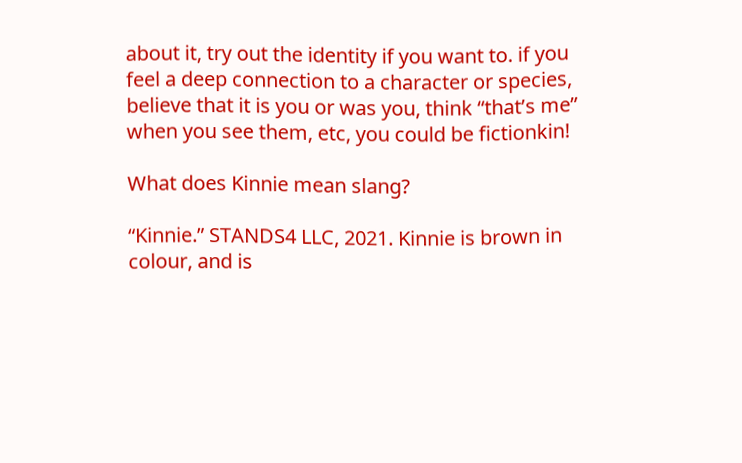about it, try out the identity if you want to. if you feel a deep connection to a character or species, believe that it is you or was you, think “that’s me” when you see them, etc, you could be fictionkin!

What does Kinnie mean slang?

“Kinnie.” STANDS4 LLC, 2021. Kinnie is brown in colour, and is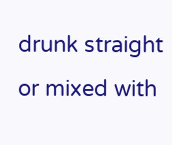drunk straight or mixed with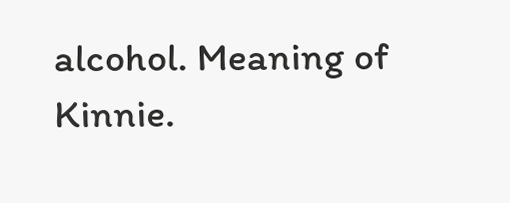alcohol. Meaning of Kinnie.